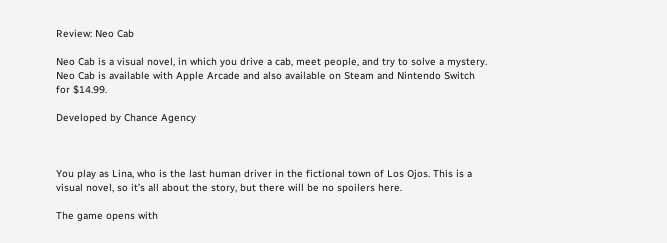Review: Neo Cab

Neo Cab is a visual novel, in which you drive a cab, meet people, and try to solve a mystery. Neo Cab is available with Apple Arcade and also available on Steam and Nintendo Switch for $14.99.

Developed by Chance Agency



You play as Lina, who is the last human driver in the fictional town of Los Ojos. This is a visual novel, so it’s all about the story, but there will be no spoilers here.

The game opens with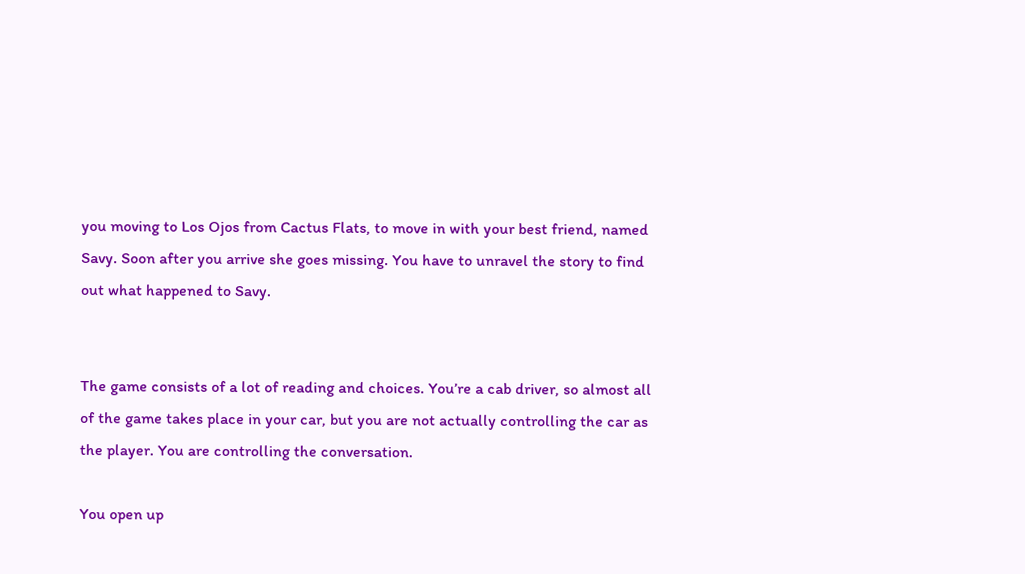you moving to Los Ojos from Cactus Flats, to move in with your best friend, named Savy. Soon after you arrive she goes missing. You have to unravel the story to find out what happened to Savy.


The game consists of a lot of reading and choices. You’re a cab driver, so almost all of the game takes place in your car, but you are not actually controlling the car as the player. You are controlling the conversation.

You open up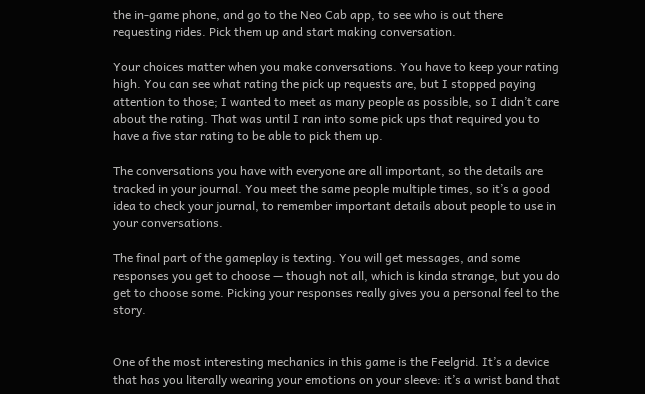the in-game phone, and go to the Neo Cab app, to see who is out there requesting rides. Pick them up and start making conversation.

Your choices matter when you make conversations. You have to keep your rating high. You can see what rating the pick up requests are, but I stopped paying attention to those; I wanted to meet as many people as possible, so I didn’t care about the rating. That was until I ran into some pick ups that required you to have a five star rating to be able to pick them up.

The conversations you have with everyone are all important, so the details are tracked in your journal. You meet the same people multiple times, so it’s a good idea to check your journal, to remember important details about people to use in your conversations.

The final part of the gameplay is texting. You will get messages, and some responses you get to choose — though not all, which is kinda strange, but you do get to choose some. Picking your responses really gives you a personal feel to the story.


One of the most interesting mechanics in this game is the Feelgrid. It’s a device that has you literally wearing your emotions on your sleeve: it’s a wrist band that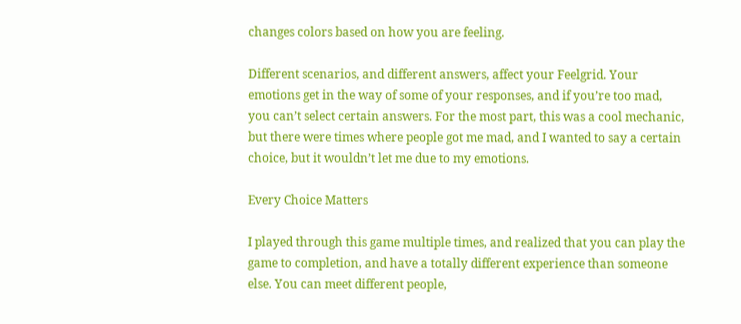changes colors based on how you are feeling.

Different scenarios, and different answers, affect your Feelgrid. Your emotions get in the way of some of your responses, and if you’re too mad, you can’t select certain answers. For the most part, this was a cool mechanic, but there were times where people got me mad, and I wanted to say a certain choice, but it wouldn’t let me due to my emotions.

Every Choice Matters

I played through this game multiple times, and realized that you can play the game to completion, and have a totally different experience than someone else. You can meet different people,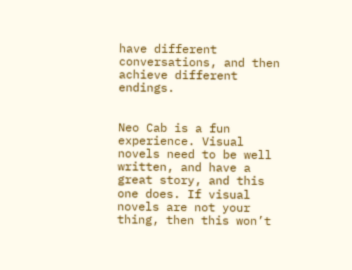have different conversations, and then achieve different endings.


Neo Cab is a fun experience. Visual novels need to be well written, and have a great story, and this one does. If visual novels are not your thing, then this won’t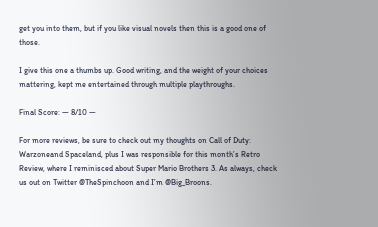get you into them, but if you like visual novels then this is a good one of those.

I give this one a thumbs up. Good writing, and the weight of your choices mattering, kept me entertained through multiple playthroughs.

Final Score: — 8/10 —

For more reviews, be sure to check out my thoughts on Call of Duty: Warzoneand Spaceland, plus I was responsible for this month’s Retro Review, where I reminisced about Super Mario Brothers 3. As always, check us out on Twitter @TheSpinchoon and I’m @Big_Broons.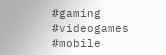#gaming #videogames #mobile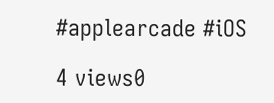#applearcade #iOS

4 views0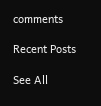comments

Recent Posts

See All